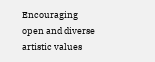Encouraging open and diverse artistic values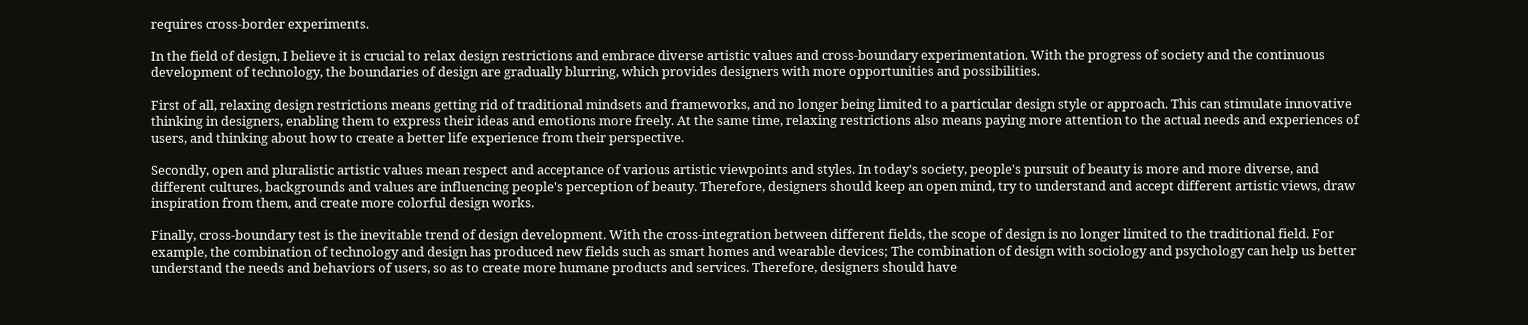requires cross-border experiments.

In the field of design, I believe it is crucial to relax design restrictions and embrace diverse artistic values and cross-boundary experimentation. With the progress of society and the continuous development of technology, the boundaries of design are gradually blurring, which provides designers with more opportunities and possibilities.

First of all, relaxing design restrictions means getting rid of traditional mindsets and frameworks, and no longer being limited to a particular design style or approach. This can stimulate innovative thinking in designers, enabling them to express their ideas and emotions more freely. At the same time, relaxing restrictions also means paying more attention to the actual needs and experiences of users, and thinking about how to create a better life experience from their perspective.

Secondly, open and pluralistic artistic values mean respect and acceptance of various artistic viewpoints and styles. In today's society, people's pursuit of beauty is more and more diverse, and different cultures, backgrounds and values are influencing people's perception of beauty. Therefore, designers should keep an open mind, try to understand and accept different artistic views, draw inspiration from them, and create more colorful design works.

Finally, cross-boundary test is the inevitable trend of design development. With the cross-integration between different fields, the scope of design is no longer limited to the traditional field. For example, the combination of technology and design has produced new fields such as smart homes and wearable devices; The combination of design with sociology and psychology can help us better understand the needs and behaviors of users, so as to create more humane products and services. Therefore, designers should have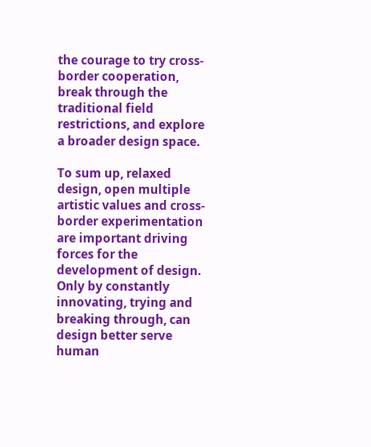the courage to try cross-border cooperation, break through the traditional field restrictions, and explore a broader design space.

To sum up, relaxed design, open multiple artistic values and cross-border experimentation are important driving forces for the development of design. Only by constantly innovating, trying and breaking through, can design better serve human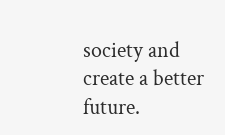society and create a better future.